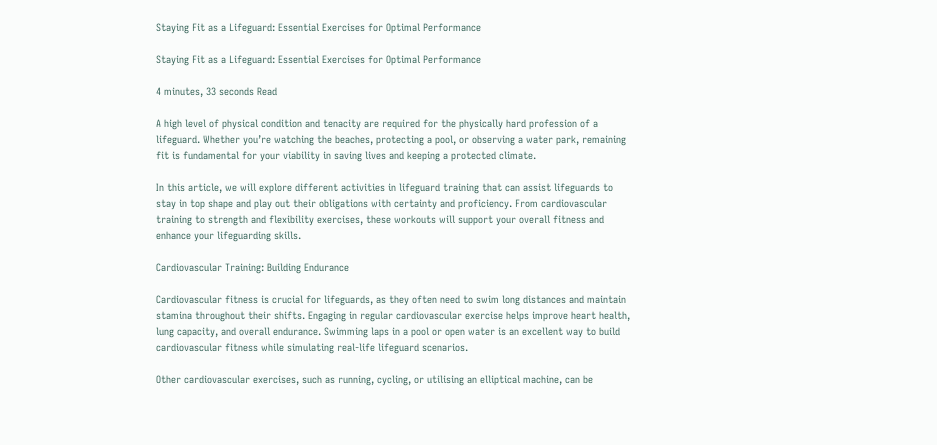Staying Fit as a Lifeguard: Essential Exercises for Optimal Performance

Staying Fit as a Lifeguard: Essential Exercises for Optimal Performance

4 minutes, 33 seconds Read

A high level of physical condition and tenacity are required for the physically hard profession of a lifeguard. Whether you’re watching the beaches, protecting a pool, or observing a water park, remaining fit is fundamental for your viability in saving lives and keeping a protected climate.

In this article, we will explore different activities in lifeguard training that can assist lifeguards to stay in top shape and play out their obligations with certainty and proficiency. From cardiovascular training to strength and flexibility exercises, these workouts will support your overall fitness and enhance your lifeguarding skills.

Cardiovascular Training: Building Endurance

Cardiovascular fitness is crucial for lifeguards, as they often need to swim long distances and maintain stamina throughout their shifts. Engaging in regular cardiovascular exercise helps improve heart health, lung capacity, and overall endurance. Swimming laps in a pool or open water is an excellent way to build cardiovascular fitness while simulating real-life lifeguard scenarios.

Other cardiovascular exercises, such as running, cycling, or utilising an elliptical machine, can be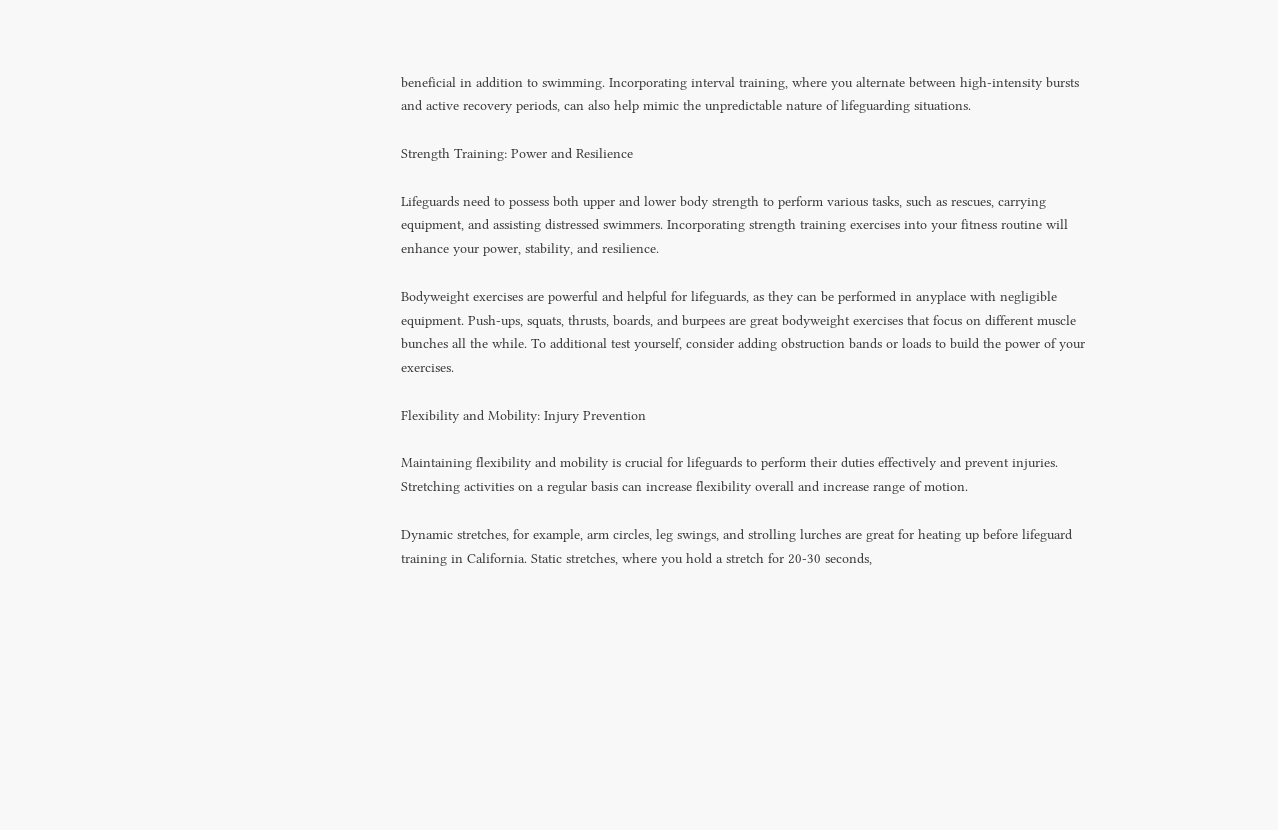beneficial in addition to swimming. Incorporating interval training, where you alternate between high-intensity bursts and active recovery periods, can also help mimic the unpredictable nature of lifeguarding situations.

Strength Training: Power and Resilience

Lifeguards need to possess both upper and lower body strength to perform various tasks, such as rescues, carrying equipment, and assisting distressed swimmers. Incorporating strength training exercises into your fitness routine will enhance your power, stability, and resilience.

Bodyweight exercises are powerful and helpful for lifeguards, as they can be performed in anyplace with negligible equipment. Push-ups, squats, thrusts, boards, and burpees are great bodyweight exercises that focus on different muscle bunches all the while. To additional test yourself, consider adding obstruction bands or loads to build the power of your exercises.

Flexibility and Mobility: Injury Prevention

Maintaining flexibility and mobility is crucial for lifeguards to perform their duties effectively and prevent injuries. Stretching activities on a regular basis can increase flexibility overall and increase range of motion.

Dynamic stretches, for example, arm circles, leg swings, and strolling lurches are great for heating up before lifeguard training in California. Static stretches, where you hold a stretch for 20-30 seconds,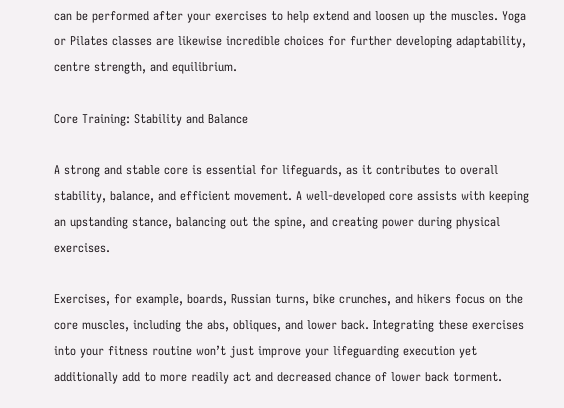can be performed after your exercises to help extend and loosen up the muscles. Yoga or Pilates classes are likewise incredible choices for further developing adaptability, centre strength, and equilibrium.

Core Training: Stability and Balance

A strong and stable core is essential for lifeguards, as it contributes to overall stability, balance, and efficient movement. A well-developed core assists with keeping an upstanding stance, balancing out the spine, and creating power during physical exercises.

Exercises, for example, boards, Russian turns, bike crunches, and hikers focus on the core muscles, including the abs, obliques, and lower back. Integrating these exercises into your fitness routine won’t just improve your lifeguarding execution yet additionally add to more readily act and decreased chance of lower back torment.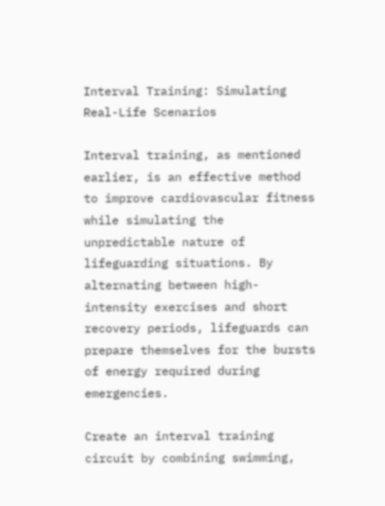Interval Training: Simulating Real-Life Scenarios

Interval training, as mentioned earlier, is an effective method to improve cardiovascular fitness while simulating the unpredictable nature of lifeguarding situations. By alternating between high-intensity exercises and short recovery periods, lifeguards can prepare themselves for the bursts of energy required during emergencies.

Create an interval training circuit by combining swimming,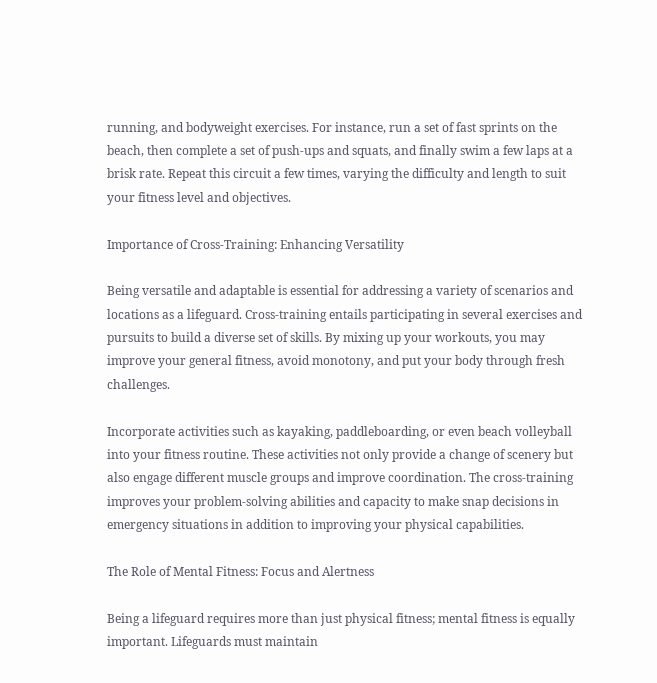running, and bodyweight exercises. For instance, run a set of fast sprints on the beach, then complete a set of push-ups and squats, and finally swim a few laps at a brisk rate. Repeat this circuit a few times, varying the difficulty and length to suit your fitness level and objectives.

Importance of Cross-Training: Enhancing Versatility

Being versatile and adaptable is essential for addressing a variety of scenarios and locations as a lifeguard. Cross-training entails participating in several exercises and pursuits to build a diverse set of skills. By mixing up your workouts, you may improve your general fitness, avoid monotony, and put your body through fresh challenges.

Incorporate activities such as kayaking, paddleboarding, or even beach volleyball into your fitness routine. These activities not only provide a change of scenery but also engage different muscle groups and improve coordination. The cross-training improves your problem-solving abilities and capacity to make snap decisions in emergency situations in addition to improving your physical capabilities.

The Role of Mental Fitness: Focus and Alertness

Being a lifeguard requires more than just physical fitness; mental fitness is equally important. Lifeguards must maintain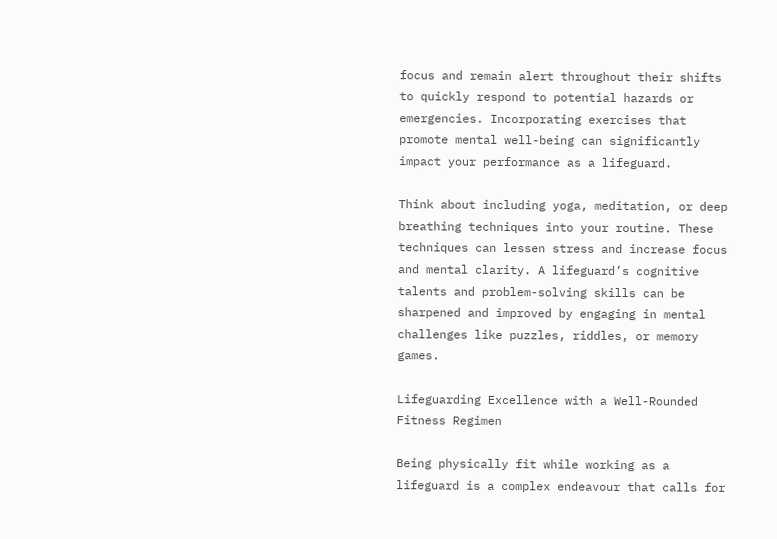focus and remain alert throughout their shifts to quickly respond to potential hazards or emergencies. Incorporating exercises that promote mental well-being can significantly impact your performance as a lifeguard.

Think about including yoga, meditation, or deep breathing techniques into your routine. These techniques can lessen stress and increase focus and mental clarity. A lifeguard’s cognitive talents and problem-solving skills can be sharpened and improved by engaging in mental challenges like puzzles, riddles, or memory games.

Lifeguarding Excellence with a Well-Rounded Fitness Regimen

Being physically fit while working as a lifeguard is a complex endeavour that calls for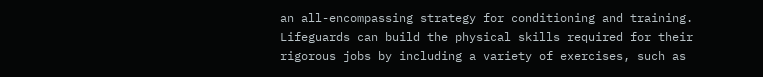an all-encompassing strategy for conditioning and training. Lifeguards can build the physical skills required for their rigorous jobs by including a variety of exercises, such as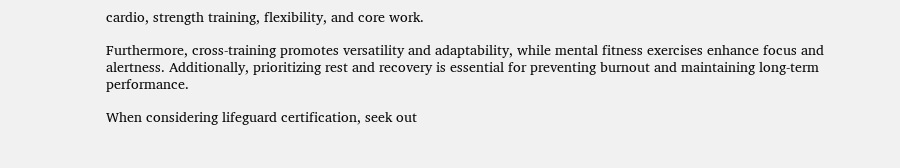cardio, strength training, flexibility, and core work.

Furthermore, cross-training promotes versatility and adaptability, while mental fitness exercises enhance focus and alertness. Additionally, prioritizing rest and recovery is essential for preventing burnout and maintaining long-term performance.

When considering lifeguard certification, seek out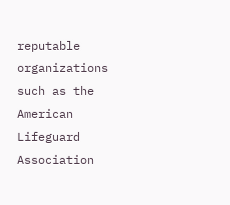reputable organizations such as the American Lifeguard Association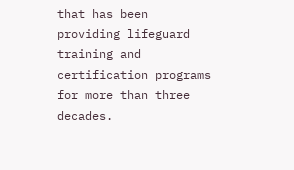that has been providing lifeguard training and certification programs for more than three decades.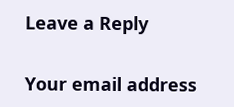Leave a Reply

Your email address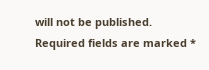will not be published. Required fields are marked *